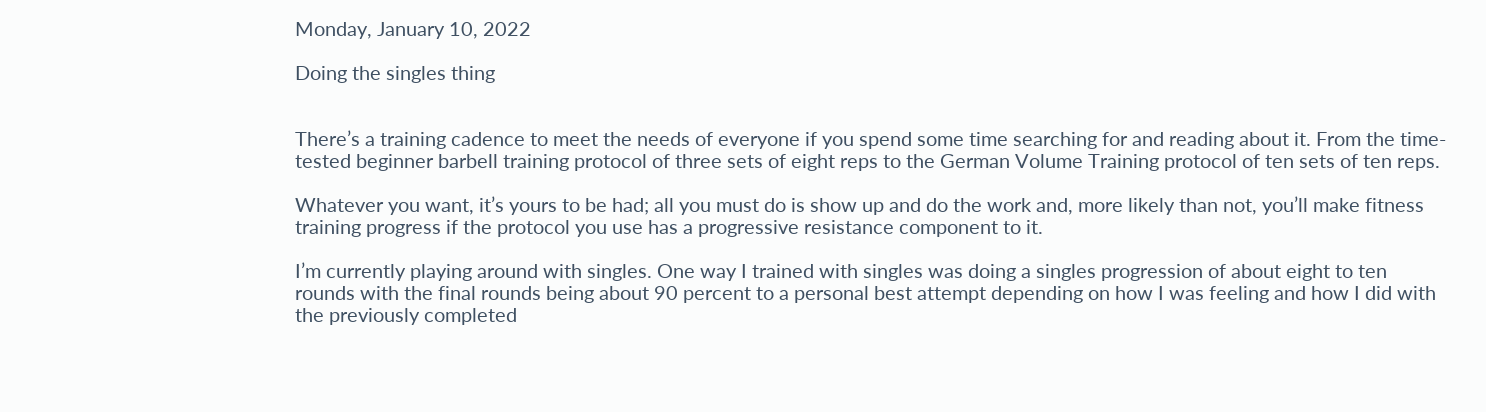Monday, January 10, 2022

Doing the singles thing


There’s a training cadence to meet the needs of everyone if you spend some time searching for and reading about it. From the time-tested beginner barbell training protocol of three sets of eight reps to the German Volume Training protocol of ten sets of ten reps.

Whatever you want, it’s yours to be had; all you must do is show up and do the work and, more likely than not, you’ll make fitness training progress if the protocol you use has a progressive resistance component to it.

I’m currently playing around with singles. One way I trained with singles was doing a singles progression of about eight to ten rounds with the final rounds being about 90 percent to a personal best attempt depending on how I was feeling and how I did with the previously completed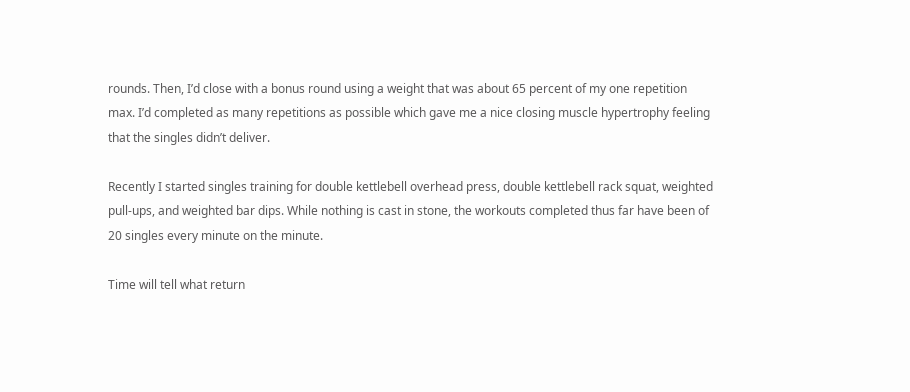rounds. Then, I’d close with a bonus round using a weight that was about 65 percent of my one repetition max. I’d completed as many repetitions as possible which gave me a nice closing muscle hypertrophy feeling that the singles didn’t deliver.

Recently I started singles training for double kettlebell overhead press, double kettlebell rack squat, weighted pull-ups, and weighted bar dips. While nothing is cast in stone, the workouts completed thus far have been of 20 singles every minute on the minute.

Time will tell what return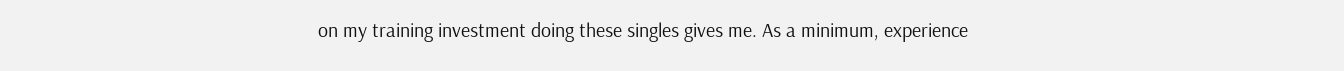on my training investment doing these singles gives me. As a minimum, experience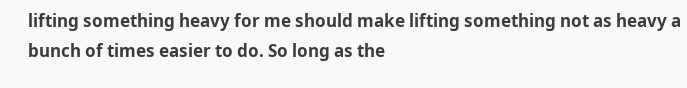lifting something heavy for me should make lifting something not as heavy a bunch of times easier to do. So long as the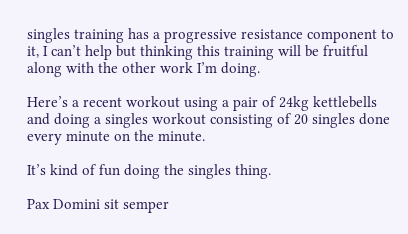singles training has a progressive resistance component to it, I can’t help but thinking this training will be fruitful along with the other work I’m doing.

Here’s a recent workout using a pair of 24kg kettlebells and doing a singles workout consisting of 20 singles done every minute on the minute.

It’s kind of fun doing the singles thing.

Pax Domini sit semper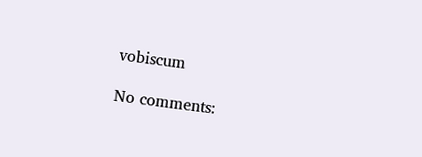vobiscum

No comments: